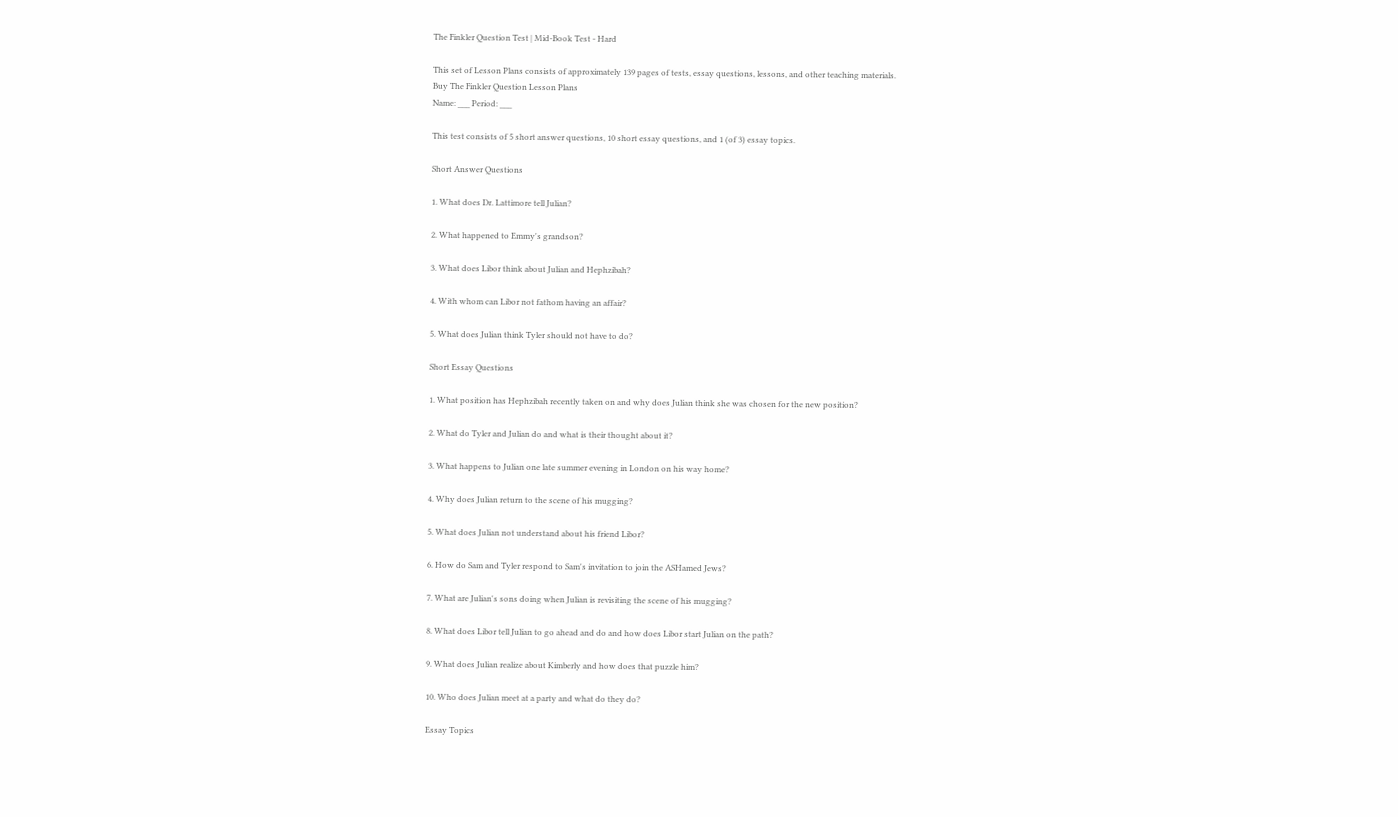The Finkler Question Test | Mid-Book Test - Hard

This set of Lesson Plans consists of approximately 139 pages of tests, essay questions, lessons, and other teaching materials.
Buy The Finkler Question Lesson Plans
Name: ___ Period: ___

This test consists of 5 short answer questions, 10 short essay questions, and 1 (of 3) essay topics.

Short Answer Questions

1. What does Dr. Lattimore tell Julian?

2. What happened to Emmy's grandson?

3. What does Libor think about Julian and Hephzibah?

4. With whom can Libor not fathom having an affair?

5. What does Julian think Tyler should not have to do?

Short Essay Questions

1. What position has Hephzibah recently taken on and why does Julian think she was chosen for the new position?

2. What do Tyler and Julian do and what is their thought about it?

3. What happens to Julian one late summer evening in London on his way home?

4. Why does Julian return to the scene of his mugging?

5. What does Julian not understand about his friend Libor?

6. How do Sam and Tyler respond to Sam's invitation to join the ASHamed Jews?

7. What are Julian's sons doing when Julian is revisiting the scene of his mugging?

8. What does Libor tell Julian to go ahead and do and how does Libor start Julian on the path?

9. What does Julian realize about Kimberly and how does that puzzle him?

10. Who does Julian meet at a party and what do they do?

Essay Topics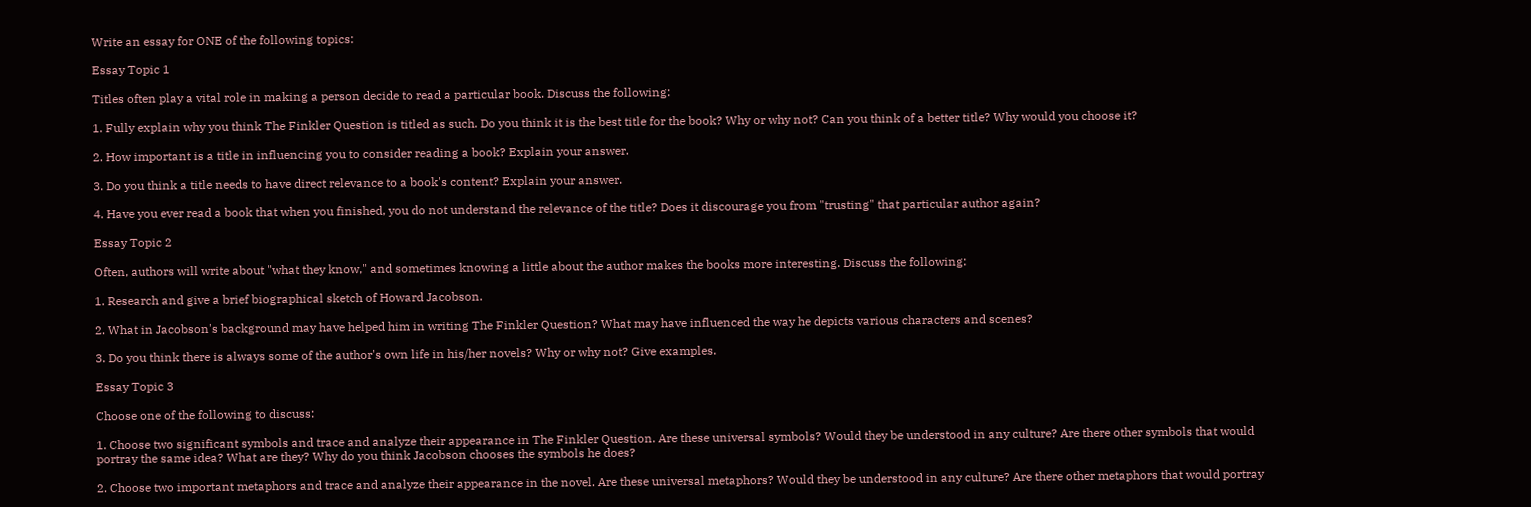Write an essay for ONE of the following topics:

Essay Topic 1

Titles often play a vital role in making a person decide to read a particular book. Discuss the following:

1. Fully explain why you think The Finkler Question is titled as such. Do you think it is the best title for the book? Why or why not? Can you think of a better title? Why would you choose it?

2. How important is a title in influencing you to consider reading a book? Explain your answer.

3. Do you think a title needs to have direct relevance to a book's content? Explain your answer.

4. Have you ever read a book that when you finished, you do not understand the relevance of the title? Does it discourage you from "trusting" that particular author again?

Essay Topic 2

Often, authors will write about "what they know," and sometimes knowing a little about the author makes the books more interesting. Discuss the following:

1. Research and give a brief biographical sketch of Howard Jacobson.

2. What in Jacobson's background may have helped him in writing The Finkler Question? What may have influenced the way he depicts various characters and scenes?

3. Do you think there is always some of the author's own life in his/her novels? Why or why not? Give examples.

Essay Topic 3

Choose one of the following to discuss:

1. Choose two significant symbols and trace and analyze their appearance in The Finkler Question. Are these universal symbols? Would they be understood in any culture? Are there other symbols that would portray the same idea? What are they? Why do you think Jacobson chooses the symbols he does?

2. Choose two important metaphors and trace and analyze their appearance in the novel. Are these universal metaphors? Would they be understood in any culture? Are there other metaphors that would portray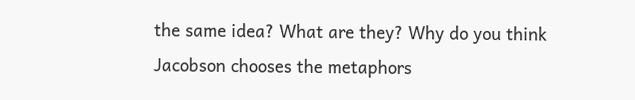the same idea? What are they? Why do you think Jacobson chooses the metaphors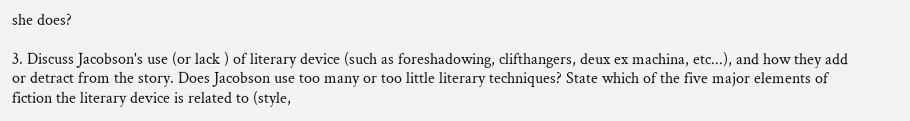she does?

3. Discuss Jacobson's use (or lack ) of literary device (such as foreshadowing, clifthangers, deux ex machina, etc...), and how they add or detract from the story. Does Jacobson use too many or too little literary techniques? State which of the five major elements of fiction the literary device is related to (style,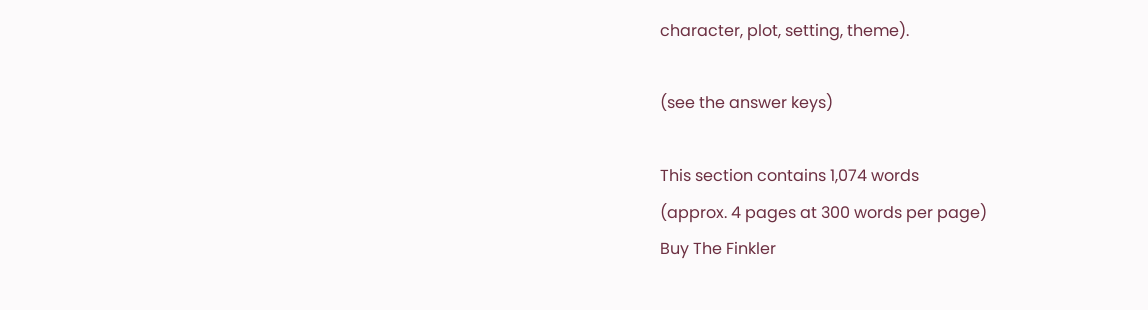character, plot, setting, theme).

(see the answer keys)

This section contains 1,074 words
(approx. 4 pages at 300 words per page)
Buy The Finkler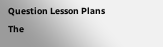Question Lesson Plans
The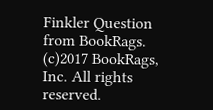Finkler Question from BookRags. (c)2017 BookRags, Inc. All rights reserved.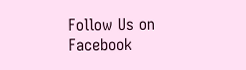Follow Us on Facebook